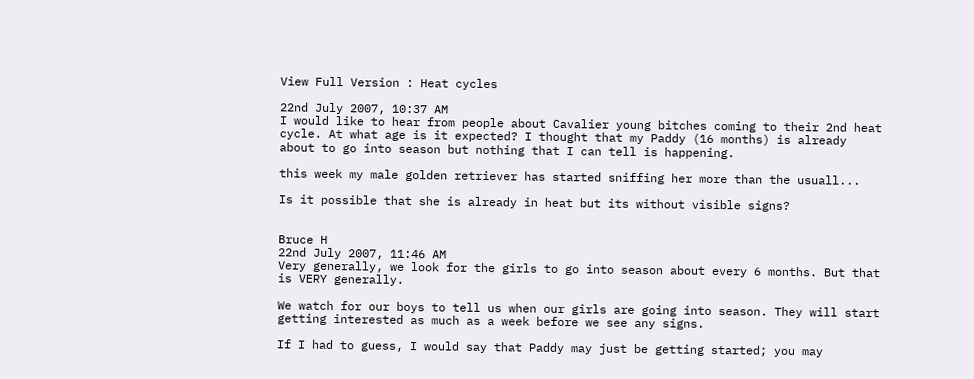View Full Version : Heat cycles

22nd July 2007, 10:37 AM
I would like to hear from people about Cavalier young bitches coming to their 2nd heat cycle. At what age is it expected? I thought that my Paddy (16 months) is already about to go into season but nothing that I can tell is happening.

this week my male golden retriever has started sniffing her more than the usuall...

Is it possible that she is already in heat but its without visible signs?


Bruce H
22nd July 2007, 11:46 AM
Very generally, we look for the girls to go into season about every 6 months. But that is VERY generally.

We watch for our boys to tell us when our girls are going into season. They will start getting interested as much as a week before we see any signs.

If I had to guess, I would say that Paddy may just be getting started; you may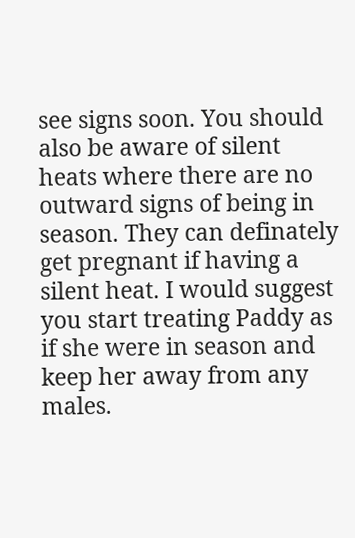see signs soon. You should also be aware of silent heats where there are no outward signs of being in season. They can definately get pregnant if having a silent heat. I would suggest you start treating Paddy as if she were in season and keep her away from any males.